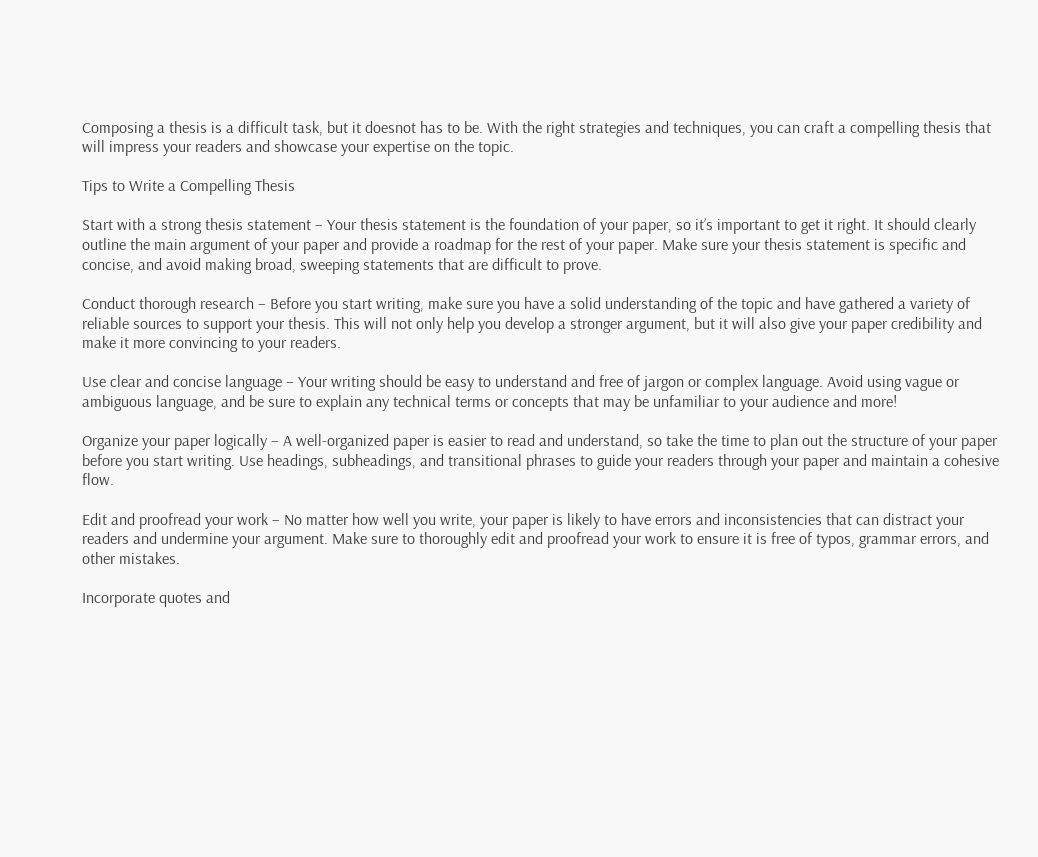Composing a thesis is a difficult task, but it doesnot has to be. With the right strategies and techniques, you can craft a compelling thesis that will impress your readers and showcase your expertise on the topic.

Tips to Write a Compelling Thesis

Start with a strong thesis statement – Your thesis statement is the foundation of your paper, so it’s important to get it right. It should clearly outline the main argument of your paper and provide a roadmap for the rest of your paper. Make sure your thesis statement is specific and concise, and avoid making broad, sweeping statements that are difficult to prove.

Conduct thorough research – Before you start writing, make sure you have a solid understanding of the topic and have gathered a variety of reliable sources to support your thesis. This will not only help you develop a stronger argument, but it will also give your paper credibility and make it more convincing to your readers.

Use clear and concise language – Your writing should be easy to understand and free of jargon or complex language. Avoid using vague or ambiguous language, and be sure to explain any technical terms or concepts that may be unfamiliar to your audience and more!

Organize your paper logically – A well-organized paper is easier to read and understand, so take the time to plan out the structure of your paper before you start writing. Use headings, subheadings, and transitional phrases to guide your readers through your paper and maintain a cohesive flow.

Edit and proofread your work – No matter how well you write, your paper is likely to have errors and inconsistencies that can distract your readers and undermine your argument. Make sure to thoroughly edit and proofread your work to ensure it is free of typos, grammar errors, and other mistakes.

Incorporate quotes and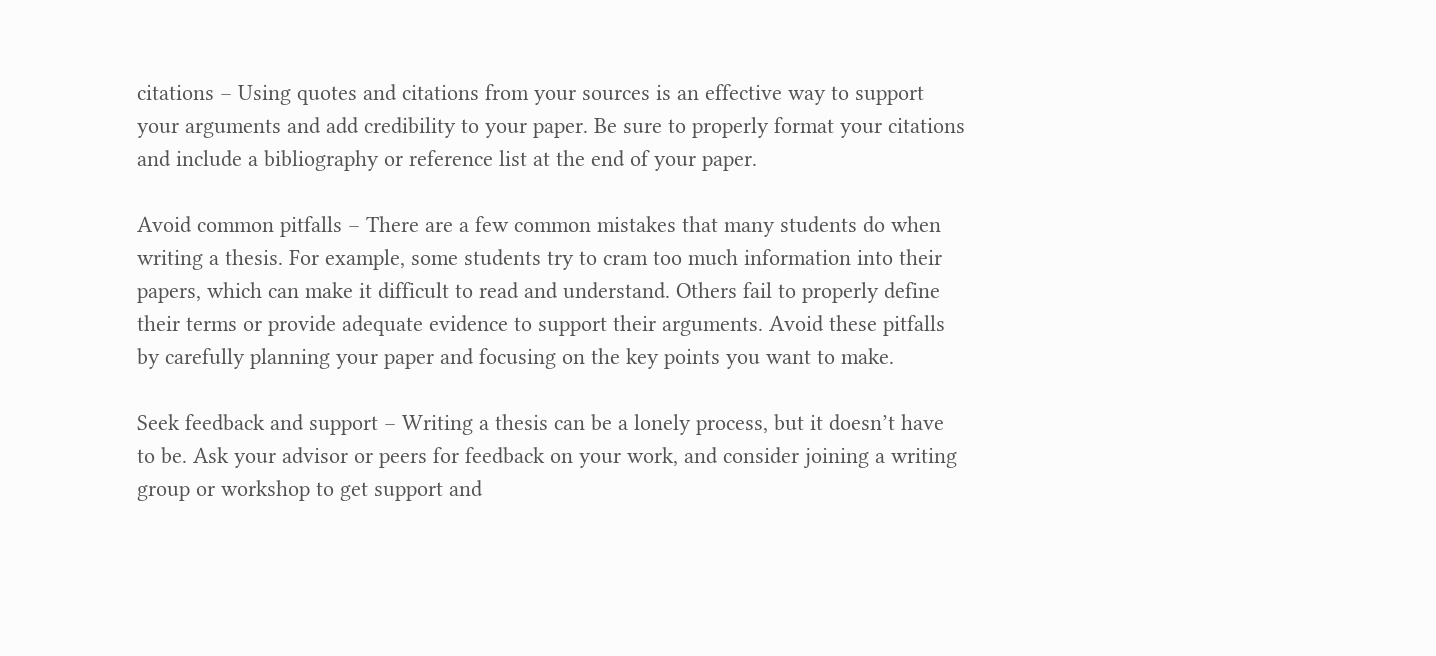citations – Using quotes and citations from your sources is an effective way to support your arguments and add credibility to your paper. Be sure to properly format your citations and include a bibliography or reference list at the end of your paper.

Avoid common pitfalls – There are a few common mistakes that many students do when writing a thesis. For example, some students try to cram too much information into their papers, which can make it difficult to read and understand. Others fail to properly define their terms or provide adequate evidence to support their arguments. Avoid these pitfalls by carefully planning your paper and focusing on the key points you want to make.

Seek feedback and support – Writing a thesis can be a lonely process, but it doesn’t have to be. Ask your advisor or peers for feedback on your work, and consider joining a writing group or workshop to get support and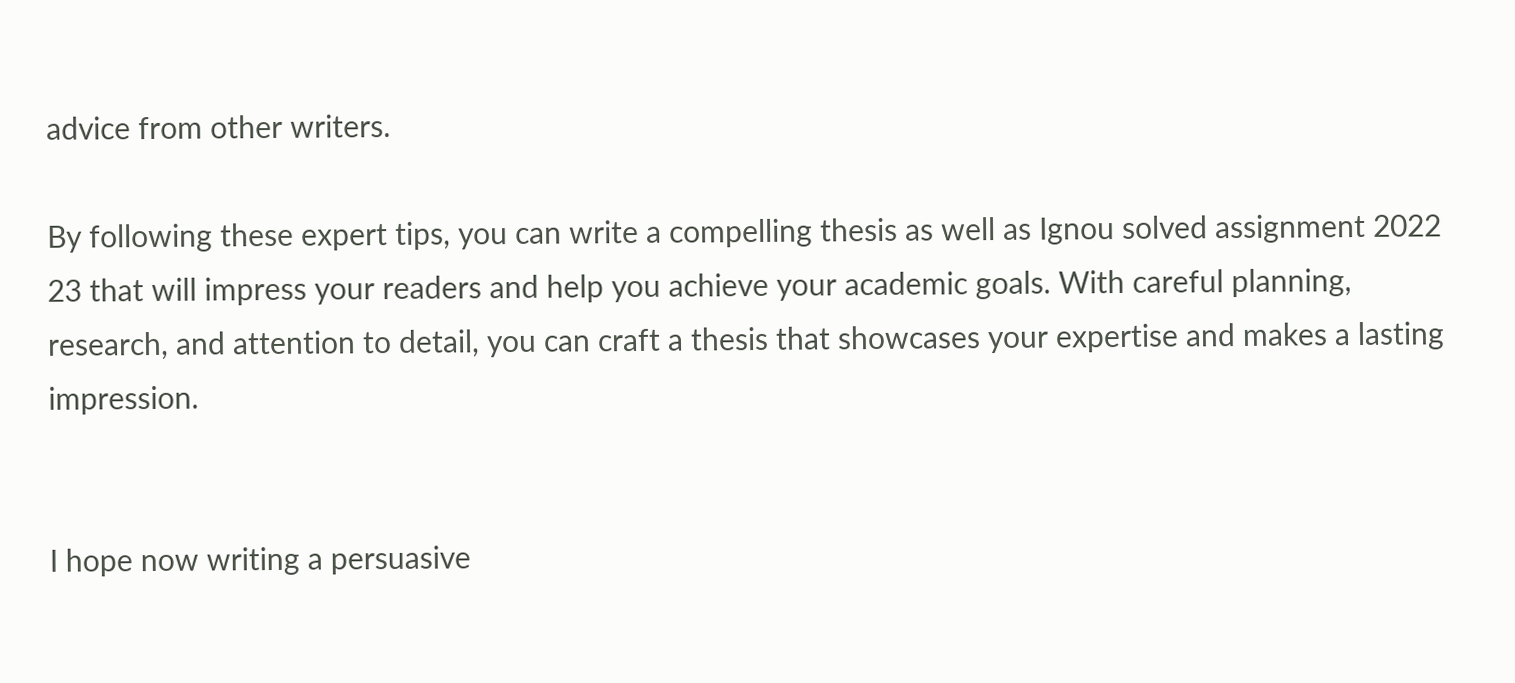advice from other writers.

By following these expert tips, you can write a compelling thesis as well as Ignou solved assignment 2022 23 that will impress your readers and help you achieve your academic goals. With careful planning, research, and attention to detail, you can craft a thesis that showcases your expertise and makes a lasting impression.


I hope now writing a persuasive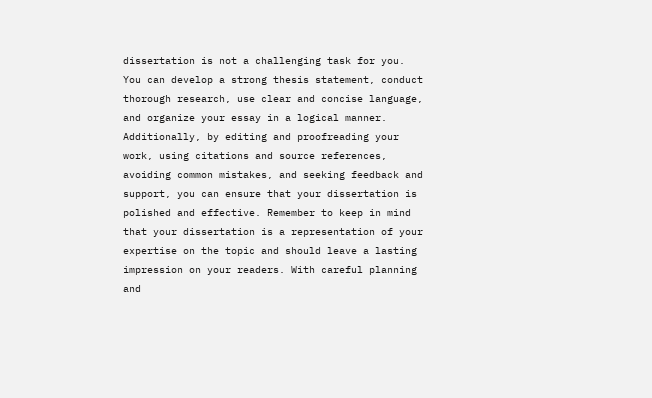dissertation is not a challenging task for you. You can develop a strong thesis statement, conduct thorough research, use clear and concise language, and organize your essay in a logical manner. Additionally, by editing and proofreading your work, using citations and source references, avoiding common mistakes, and seeking feedback and support, you can ensure that your dissertation is polished and effective. Remember to keep in mind that your dissertation is a representation of your expertise on the topic and should leave a lasting impression on your readers. With careful planning and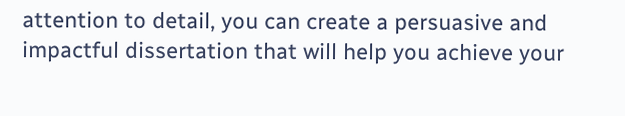attention to detail, you can create a persuasive and impactful dissertation that will help you achieve your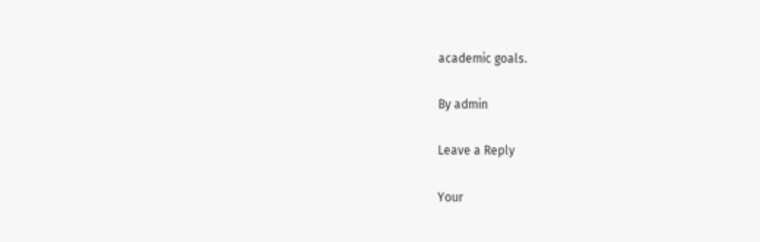academic goals.

By admin

Leave a Reply

Your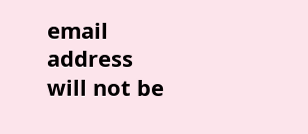email address will not be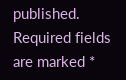published. Required fields are marked *